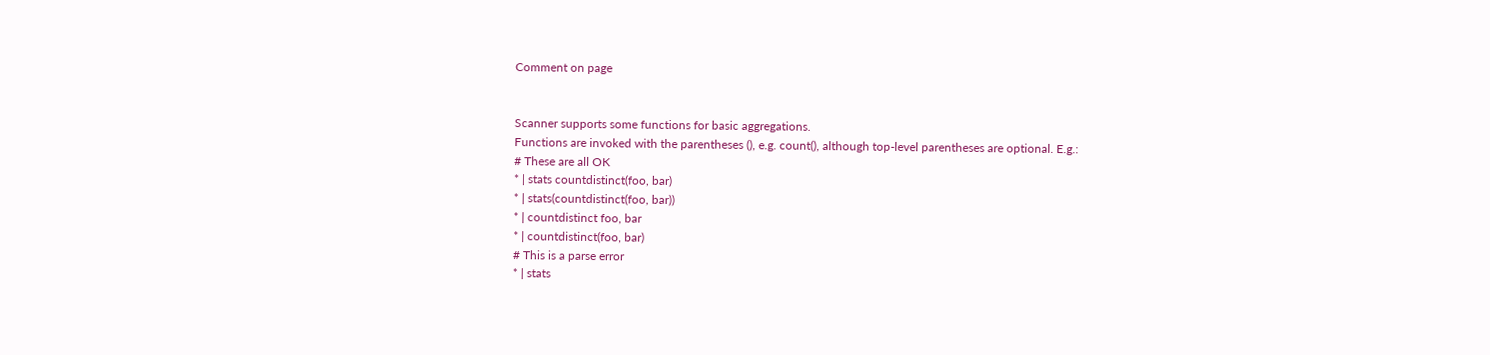Comment on page


Scanner supports some functions for basic aggregations.
Functions are invoked with the parentheses (), e.g. count(), although top-level parentheses are optional. E.g.:
# These are all OK
* | stats countdistinct(foo, bar)
* | stats(countdistinct(foo, bar))
* | countdistinct foo, bar
* | countdistinct(foo, bar)
# This is a parse error
* | stats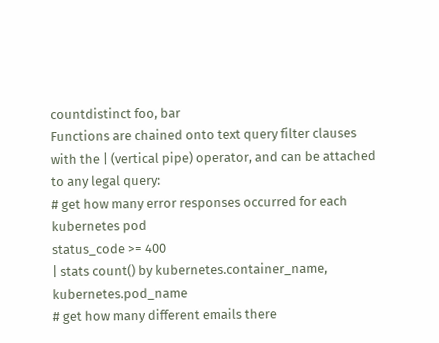countdistinct foo, bar
Functions are chained onto text query filter clauses with the | (vertical pipe) operator, and can be attached to any legal query:
# get how many error responses occurred for each kubernetes pod
status_code >= 400
| stats count() by kubernetes.container_name, kubernetes.pod_name
# get how many different emails there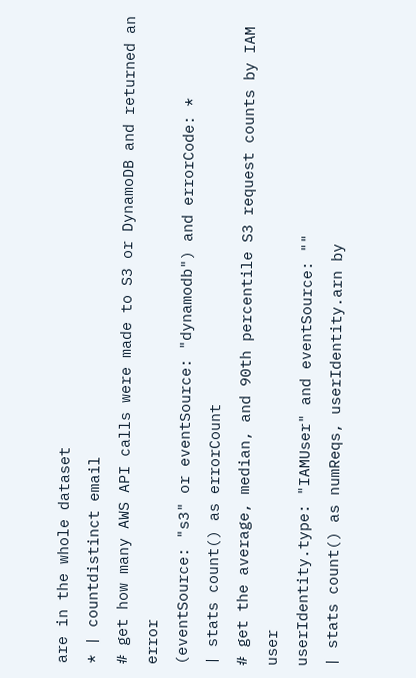are in the whole dataset
* | countdistinct email
# get how many AWS API calls were made to S3 or DynamoDB and returned an error
(eventSource: "s3" or eventSource: "dynamodb") and errorCode: *
| stats count() as errorCount
# get the average, median, and 90th percentile S3 request counts by IAM user
userIdentity.type: "IAMUser" and eventSource: ""
| stats count() as numReqs, userIdentity.arn by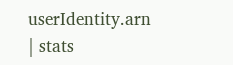userIdentity.arn
| stats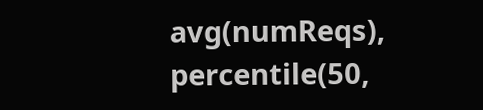avg(numReqs), percentile(50,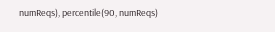numReqs), percentile(90, numReqs)